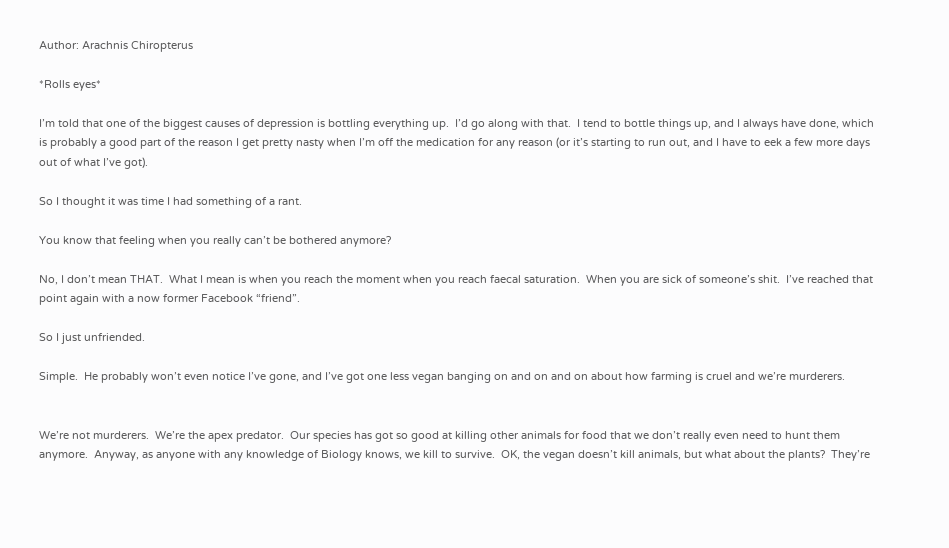Author: Arachnis Chiropterus

*Rolls eyes*

I’m told that one of the biggest causes of depression is bottling everything up.  I’d go along with that.  I tend to bottle things up, and I always have done, which is probably a good part of the reason I get pretty nasty when I’m off the medication for any reason (or it’s starting to run out, and I have to eek a few more days out of what I’ve got).

So I thought it was time I had something of a rant.

You know that feeling when you really can’t be bothered anymore?

No, I don’t mean THAT.  What I mean is when you reach the moment when you reach faecal saturation.  When you are sick of someone’s shit.  I’ve reached that point again with a now former Facebook “friend”.

So I just unfriended.

Simple.  He probably won’t even notice I’ve gone, and I’ve got one less vegan banging on and on and on about how farming is cruel and we’re murderers.


We’re not murderers.  We’re the apex predator.  Our species has got so good at killing other animals for food that we don’t really even need to hunt them anymore.  Anyway, as anyone with any knowledge of Biology knows, we kill to survive.  OK, the vegan doesn’t kill animals, but what about the plants?  They’re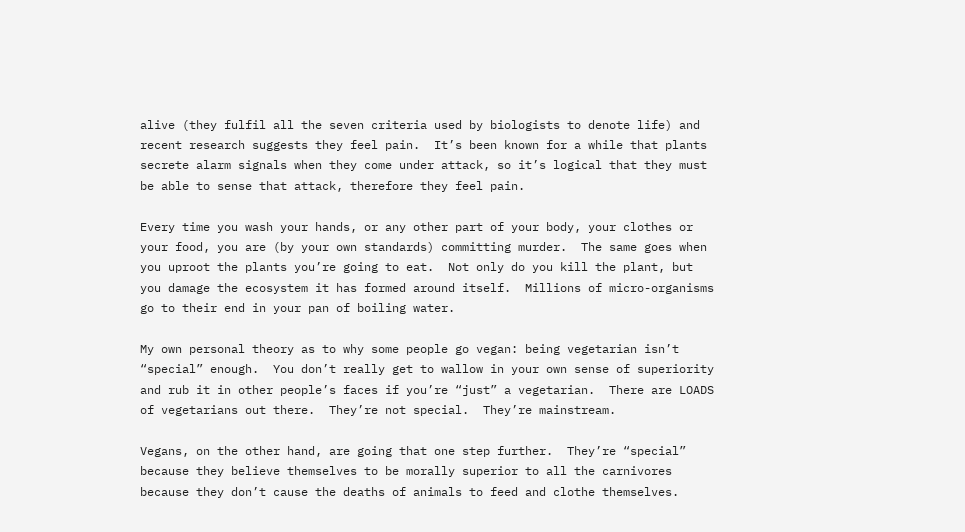alive (they fulfil all the seven criteria used by biologists to denote life) and recent research suggests they feel pain.  It’s been known for a while that plants secrete alarm signals when they come under attack, so it’s logical that they must be able to sense that attack, therefore they feel pain.

Every time you wash your hands, or any other part of your body, your clothes or your food, you are (by your own standards) committing murder.  The same goes when you uproot the plants you’re going to eat.  Not only do you kill the plant, but you damage the ecosystem it has formed around itself.  Millions of micro-organisms go to their end in your pan of boiling water.

My own personal theory as to why some people go vegan: being vegetarian isn’t “special” enough.  You don’t really get to wallow in your own sense of superiority and rub it in other people’s faces if you’re “just” a vegetarian.  There are LOADS of vegetarians out there.  They’re not special.  They’re mainstream.

Vegans, on the other hand, are going that one step further.  They’re “special” because they believe themselves to be morally superior to all the carnivores because they don’t cause the deaths of animals to feed and clothe themselves.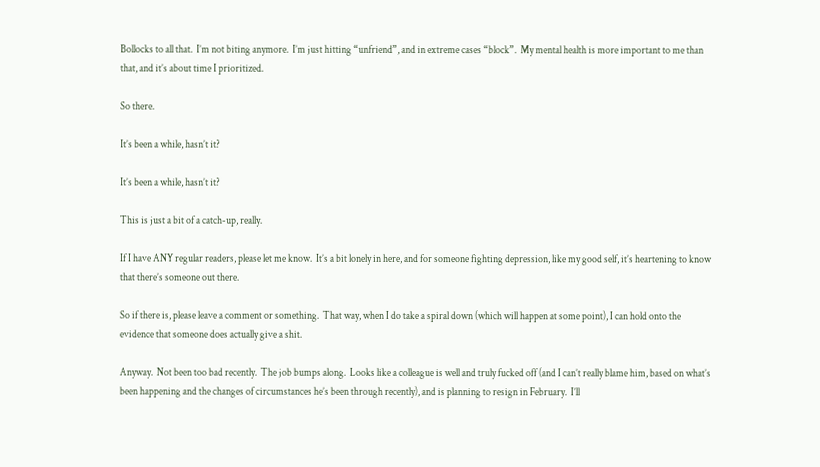Bollocks to all that.  I’m not biting anymore.  I’m just hitting “unfriend”, and in extreme cases “block”.  My mental health is more important to me than that, and it’s about time I prioritized.

So there.

It’s been a while, hasn’t it?

It’s been a while, hasn’t it?

This is just a bit of a catch-up, really.

If I have ANY regular readers, please let me know.  It’s a bit lonely in here, and for someone fighting depression, like my good self, it’s heartening to know that there’s someone out there.

So if there is, please leave a comment or something.  That way, when I do take a spiral down (which will happen at some point), I can hold onto the evidence that someone does actually give a shit.

Anyway.  Not been too bad recently.  The job bumps along.  Looks like a colleague is well and truly fucked off (and I can’t really blame him, based on what’s been happening and the changes of circumstances he’s been through recently), and is planning to resign in February.  I’ll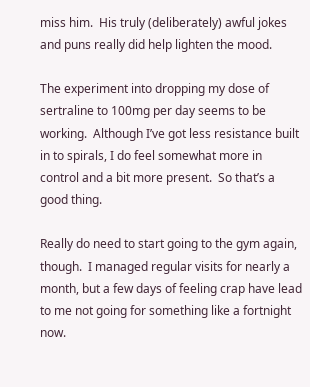miss him.  His truly (deliberately) awful jokes and puns really did help lighten the mood.

The experiment into dropping my dose of sertraline to 100mg per day seems to be working.  Although I’ve got less resistance built in to spirals, I do feel somewhat more in control and a bit more present.  So that’s a good thing.

Really do need to start going to the gym again, though.  I managed regular visits for nearly a month, but a few days of feeling crap have lead to me not going for something like a fortnight now.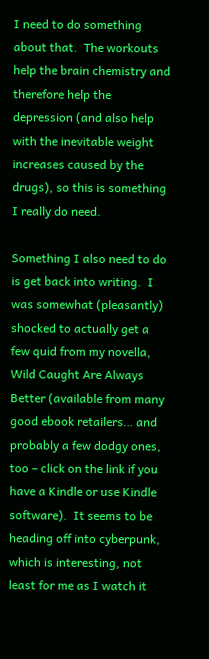I need to do something about that.  The workouts help the brain chemistry and therefore help the depression (and also help with the inevitable weight increases caused by the drugs), so this is something I really do need.

Something I also need to do is get back into writing.  I was somewhat (pleasantly) shocked to actually get a few quid from my novella, Wild Caught Are Always Better (available from many good ebook retailers… and probably a few dodgy ones, too – click on the link if you have a Kindle or use Kindle software).  It seems to be heading off into cyberpunk, which is interesting, not least for me as I watch it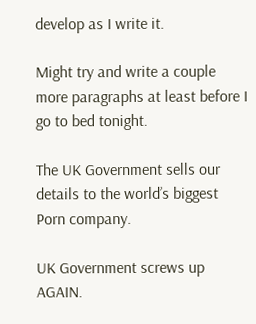develop as I write it.

Might try and write a couple more paragraphs at least before I go to bed tonight.

The UK Government sells our details to the world’s biggest Porn company.

UK Government screws up AGAIN.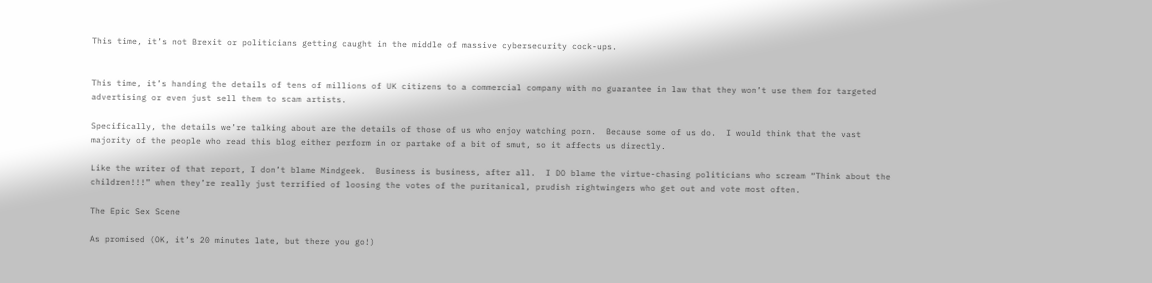This time, it’s not Brexit or politicians getting caught in the middle of massive cybersecurity cock-ups.


This time, it’s handing the details of tens of millions of UK citizens to a commercial company with no guarantee in law that they won’t use them for targeted advertising or even just sell them to scam artists.

Specifically, the details we’re talking about are the details of those of us who enjoy watching porn.  Because some of us do.  I would think that the vast majority of the people who read this blog either perform in or partake of a bit of smut, so it affects us directly.

Like the writer of that report, I don’t blame Mindgeek.  Business is business, after all.  I DO blame the virtue-chasing politicians who scream “Think about the children!!!” when they’re really just terrified of loosing the votes of the puritanical, prudish rightwingers who get out and vote most often.

The Epic Sex Scene

As promised (OK, it’s 20 minutes late, but there you go!)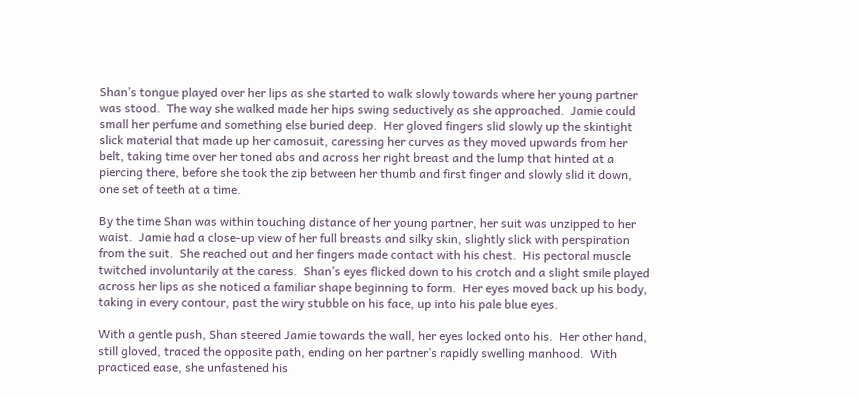Shan’s tongue played over her lips as she started to walk slowly towards where her young partner was stood.  The way she walked made her hips swing seductively as she approached.  Jamie could small her perfume and something else buried deep.  Her gloved fingers slid slowly up the skintight slick material that made up her camosuit, caressing her curves as they moved upwards from her belt, taking time over her toned abs and across her right breast and the lump that hinted at a piercing there, before she took the zip between her thumb and first finger and slowly slid it down, one set of teeth at a time.

By the time Shan was within touching distance of her young partner, her suit was unzipped to her waist.  Jamie had a close-up view of her full breasts and silky skin, slightly slick with perspiration from the suit.  She reached out and her fingers made contact with his chest.  His pectoral muscle twitched involuntarily at the caress.  Shan’s eyes flicked down to his crotch and a slight smile played across her lips as she noticed a familiar shape beginning to form.  Her eyes moved back up his body, taking in every contour, past the wiry stubble on his face, up into his pale blue eyes.

With a gentle push, Shan steered Jamie towards the wall, her eyes locked onto his.  Her other hand, still gloved, traced the opposite path, ending on her partner’s rapidly swelling manhood.  With practiced ease, she unfastened his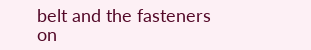belt and the fasteners on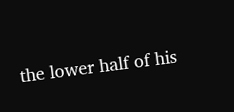the lower half of his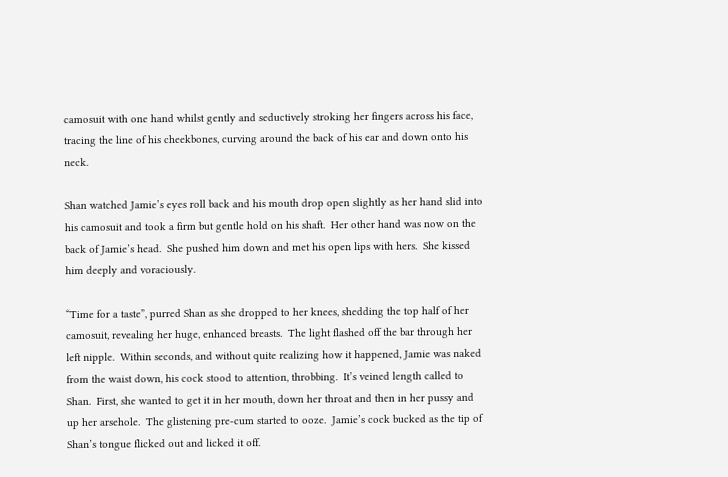camosuit with one hand whilst gently and seductively stroking her fingers across his face, tracing the line of his cheekbones, curving around the back of his ear and down onto his neck.

Shan watched Jamie’s eyes roll back and his mouth drop open slightly as her hand slid into his camosuit and took a firm but gentle hold on his shaft.  Her other hand was now on the back of Jamie’s head.  She pushed him down and met his open lips with hers.  She kissed him deeply and voraciously.

“Time for a taste”, purred Shan as she dropped to her knees, shedding the top half of her camosuit, revealing her huge, enhanced breasts.  The light flashed off the bar through her left nipple.  Within seconds, and without quite realizing how it happened, Jamie was naked from the waist down, his cock stood to attention, throbbing.  It’s veined length called to Shan.  First, she wanted to get it in her mouth, down her throat and then in her pussy and up her arsehole.  The glistening pre-cum started to ooze.  Jamie’s cock bucked as the tip of Shan’s tongue flicked out and licked it off.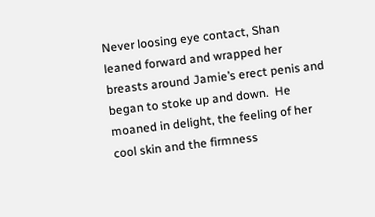Never loosing eye contact, Shan leaned forward and wrapped her breasts around Jamie’s erect penis and began to stoke up and down.  He moaned in delight, the feeling of her cool skin and the firmness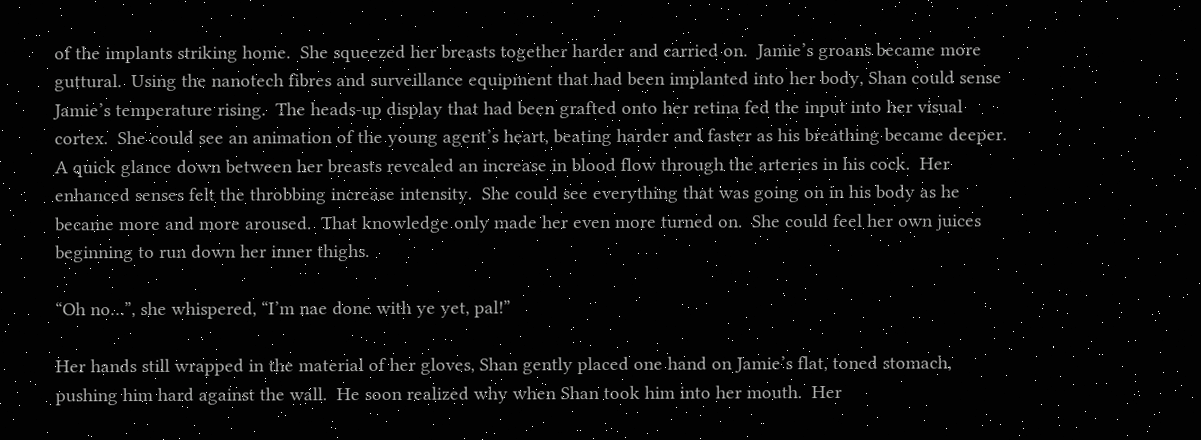of the implants striking home.  She squeezed her breasts together harder and carried on.  Jamie’s groans became more guttural.  Using the nanotech fibres and surveillance equipment that had been implanted into her body, Shan could sense Jamie’s temperature rising.  The heads-up display that had been grafted onto her retina fed the input into her visual cortex.  She could see an animation of the young agent’s heart, beating harder and faster as his breathing became deeper.  A quick glance down between her breasts revealed an increase in blood flow through the arteries in his cock.  Her enhanced senses felt the throbbing increase intensity.  She could see everything that was going on in his body as he became more and more aroused.  That knowledge only made her even more turned on.  She could feel her own juices beginning to run down her inner thighs.

“Oh no…”, she whispered, “I’m nae done with ye yet, pal!”

Her hands still wrapped in the material of her gloves, Shan gently placed one hand on Jamie’s flat, toned stomach, pushing him hard against the wall.  He soon realized why when Shan took him into her mouth.  Her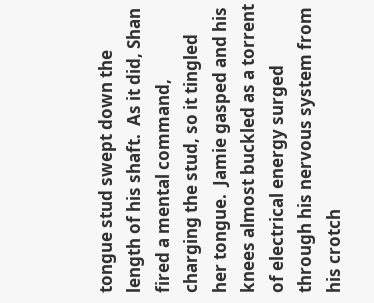tongue stud swept down the length of his shaft.  As it did, Shan fired a mental command, charging the stud, so it tingled her tongue.  Jamie gasped and his knees almost buckled as a torrent of electrical energy surged through his nervous system from his crotch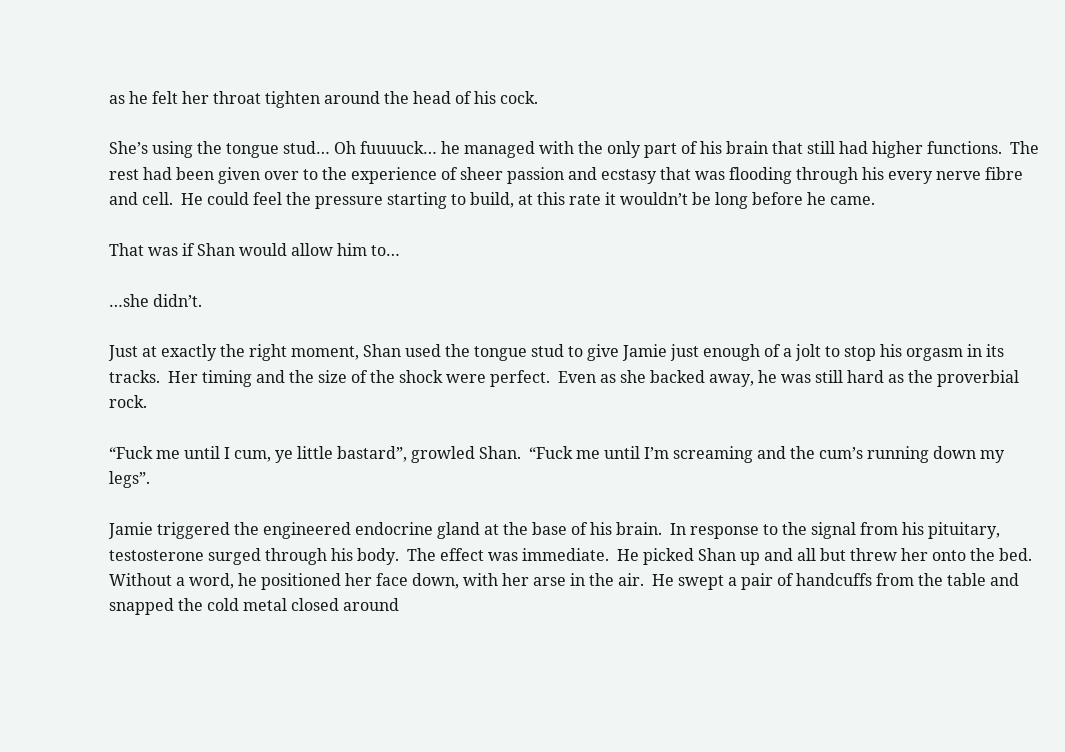as he felt her throat tighten around the head of his cock.

She’s using the tongue stud… Oh fuuuuck… he managed with the only part of his brain that still had higher functions.  The rest had been given over to the experience of sheer passion and ecstasy that was flooding through his every nerve fibre and cell.  He could feel the pressure starting to build, at this rate it wouldn’t be long before he came.

That was if Shan would allow him to…

…she didn’t.

Just at exactly the right moment, Shan used the tongue stud to give Jamie just enough of a jolt to stop his orgasm in its tracks.  Her timing and the size of the shock were perfect.  Even as she backed away, he was still hard as the proverbial rock.

“Fuck me until I cum, ye little bastard”, growled Shan.  “Fuck me until I’m screaming and the cum’s running down my legs”.

Jamie triggered the engineered endocrine gland at the base of his brain.  In response to the signal from his pituitary, testosterone surged through his body.  The effect was immediate.  He picked Shan up and all but threw her onto the bed.  Without a word, he positioned her face down, with her arse in the air.  He swept a pair of handcuffs from the table and snapped the cold metal closed around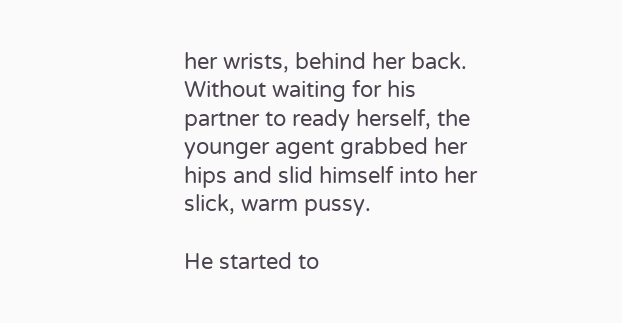her wrists, behind her back.  Without waiting for his partner to ready herself, the younger agent grabbed her hips and slid himself into her slick, warm pussy.

He started to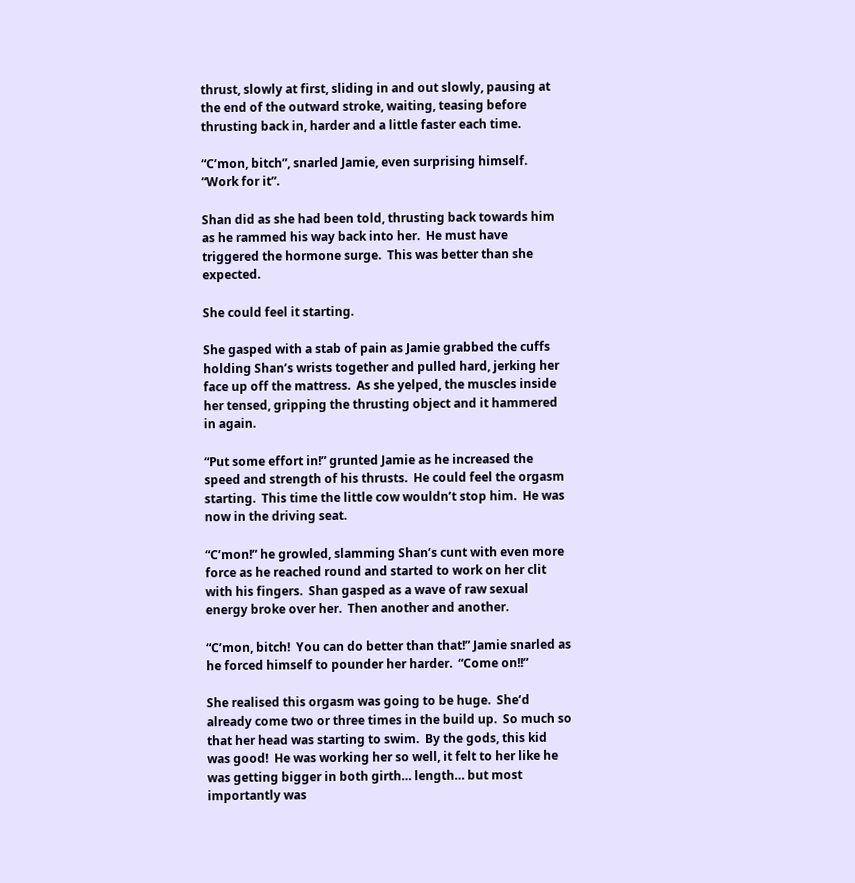thrust, slowly at first, sliding in and out slowly, pausing at the end of the outward stroke, waiting, teasing before thrusting back in, harder and a little faster each time.

“C’mon, bitch”, snarled Jamie, even surprising himself.  “Work for it”.

Shan did as she had been told, thrusting back towards him as he rammed his way back into her.  He must have triggered the hormone surge.  This was better than she expected.

She could feel it starting.

She gasped with a stab of pain as Jamie grabbed the cuffs holding Shan’s wrists together and pulled hard, jerking her face up off the mattress.  As she yelped, the muscles inside her tensed, gripping the thrusting object and it hammered in again.

“Put some effort in!” grunted Jamie as he increased the speed and strength of his thrusts.  He could feel the orgasm starting.  This time the little cow wouldn’t stop him.  He was now in the driving seat.

“C’mon!” he growled, slamming Shan’s cunt with even more force as he reached round and started to work on her clit with his fingers.  Shan gasped as a wave of raw sexual energy broke over her.  Then another and another.

“C’mon, bitch!  You can do better than that!” Jamie snarled as he forced himself to pounder her harder.  “Come on!!”

She realised this orgasm was going to be huge.  She’d already come two or three times in the build up.  So much so that her head was starting to swim.  By the gods, this kid was good!  He was working her so well, it felt to her like he was getting bigger in both girth… length… but most importantly was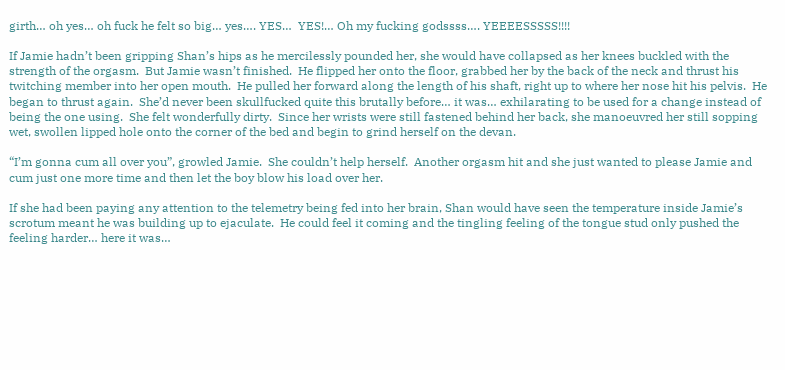girth… oh yes… oh fuck he felt so big… yes…. YES…  YES!… Oh my fucking godssss…. YEEEESSSSS!!!!

If Jamie hadn’t been gripping Shan’s hips as he mercilessly pounded her, she would have collapsed as her knees buckled with the strength of the orgasm.  But Jamie wasn’t finished.  He flipped her onto the floor, grabbed her by the back of the neck and thrust his twitching member into her open mouth.  He pulled her forward along the length of his shaft, right up to where her nose hit his pelvis.  He began to thrust again.  She’d never been skullfucked quite this brutally before… it was… exhilarating to be used for a change instead of being the one using.  She felt wonderfully dirty.  Since her wrists were still fastened behind her back, she manoeuvred her still sopping wet, swollen lipped hole onto the corner of the bed and begin to grind herself on the devan.

“I’m gonna cum all over you”, growled Jamie.  She couldn’t help herself.  Another orgasm hit and she just wanted to please Jamie and cum just one more time and then let the boy blow his load over her.

If she had been paying any attention to the telemetry being fed into her brain, Shan would have seen the temperature inside Jamie’s scrotum meant he was building up to ejaculate.  He could feel it coming and the tingling feeling of the tongue stud only pushed the feeling harder… here it was…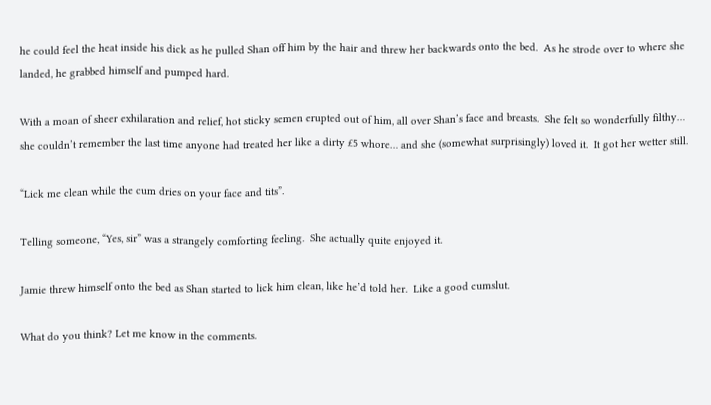he could feel the heat inside his dick as he pulled Shan off him by the hair and threw her backwards onto the bed.  As he strode over to where she landed, he grabbed himself and pumped hard.

With a moan of sheer exhilaration and relief, hot sticky semen erupted out of him, all over Shan’s face and breasts.  She felt so wonderfully filthy… she couldn’t remember the last time anyone had treated her like a dirty £5 whore… and she (somewhat surprisingly) loved it.  It got her wetter still.

“Lick me clean while the cum dries on your face and tits”.

Telling someone, “Yes, sir” was a strangely comforting feeling.  She actually quite enjoyed it.

Jamie threw himself onto the bed as Shan started to lick him clean, like he’d told her.  Like a good cumslut.

What do you think? Let me know in the comments.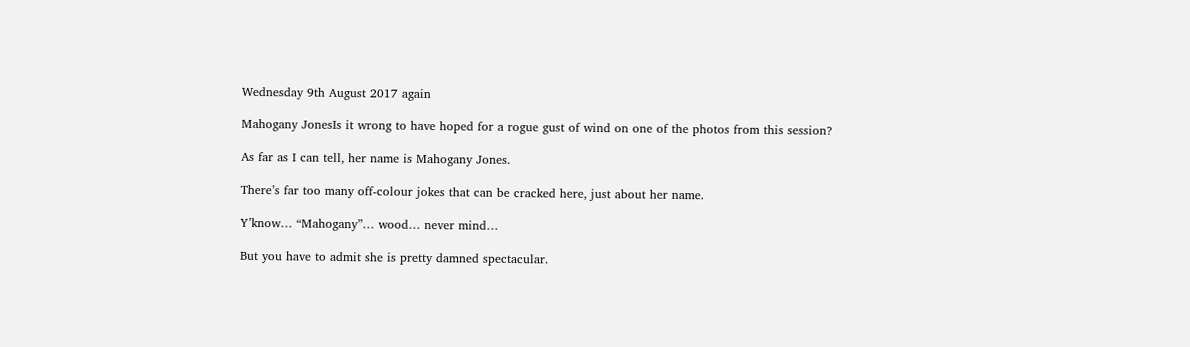Wednesday 9th August 2017 again

Mahogany JonesIs it wrong to have hoped for a rogue gust of wind on one of the photos from this session?

As far as I can tell, her name is Mahogany Jones.

There’s far too many off-colour jokes that can be cracked here, just about her name.

Y’know… “Mahogany”… wood… never mind…

But you have to admit she is pretty damned spectacular.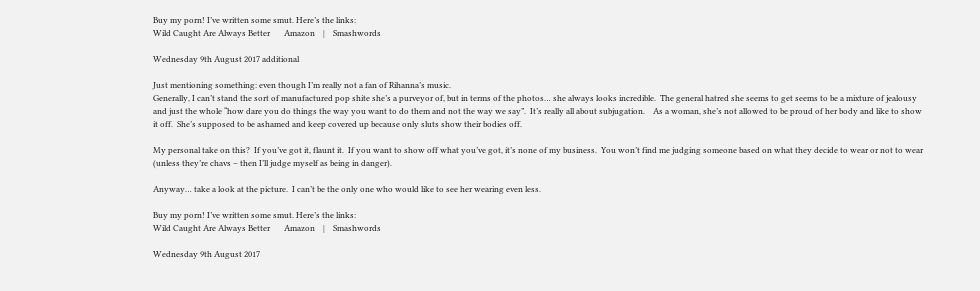Buy my porn! I’ve written some smut. Here’s the links:
Wild Caught Are Always Better       Amazon    |    Smashwords

Wednesday 9th August 2017 additional

Just mentioning something: even though I’m really not a fan of Rihanna’s music.
Generally, I can’t stand the sort of manufactured pop shite she’s a purveyor of, but in terms of the photos… she always looks incredible.  The general hatred she seems to get seems to be a mixture of jealousy and just the whole “how dare you do things the way you want to do them and not the way we say”.  It’s really all about subjugation.    As a woman, she’s not allowed to be proud of her body and like to show it off.  She’s supposed to be ashamed and keep covered up because only sluts show their bodies off.

My personal take on this?  If you’ve got it, flaunt it.  If you want to show off what you’ve got, it’s none of my business.  You won’t find me judging someone based on what they decide to wear or not to wear (unless they’re chavs – then I’ll judge myself as being in danger).

Anyway… take a look at the picture.  I can’t be the only one who would like to see her wearing even less.

Buy my porn! I’ve written some smut. Here’s the links:
Wild Caught Are Always Better       Amazon    |    Smashwords

Wednesday 9th August 2017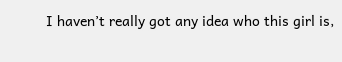I haven’t really got any idea who this girl is,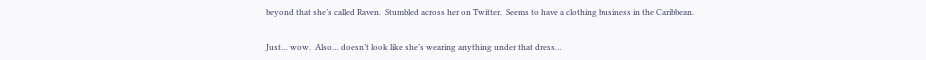beyond that she’s called Raven.  Stumbled across her on Twitter.  Seems to have a clothing business in the Caribbean.


Just… wow.  Also… doesn’t look like she’s wearing anything under that dress…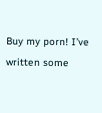Buy my porn! I’ve written some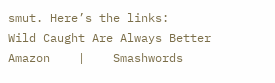smut. Here’s the links:
Wild Caught Are Always Better       Amazon    |    Smashwords